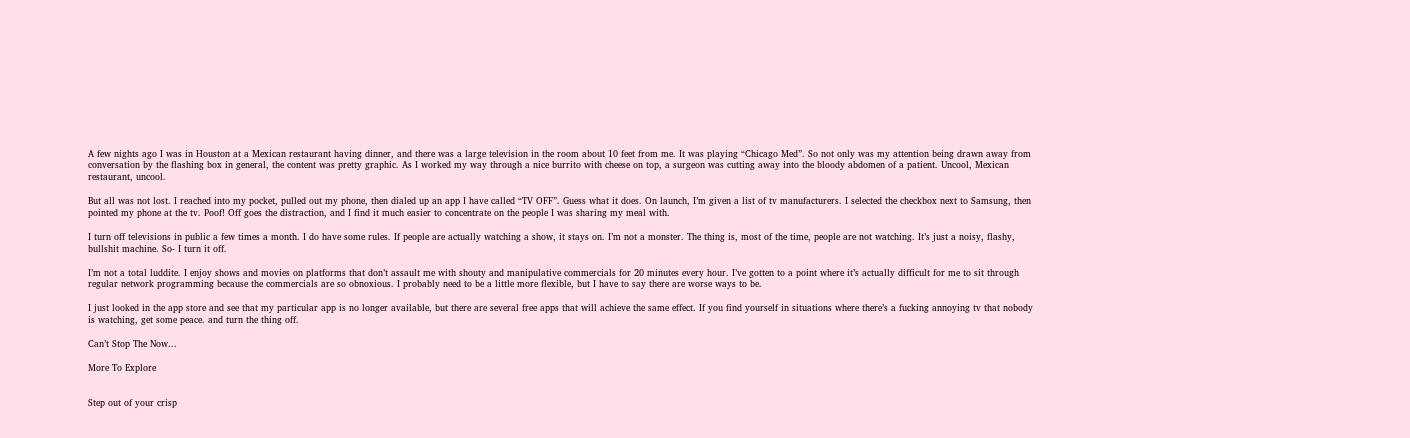A few nights ago I was in Houston at a Mexican restaurant having dinner, and there was a large television in the room about 10 feet from me. It was playing “Chicago Med”. So not only was my attention being drawn away from conversation by the flashing box in general, the content was pretty graphic. As I worked my way through a nice burrito with cheese on top, a surgeon was cutting away into the bloody abdomen of a patient. Uncool, Mexican restaurant, uncool.

But all was not lost. I reached into my pocket, pulled out my phone, then dialed up an app I have called “TV OFF”. Guess what it does. On launch, I’m given a list of tv manufacturers. I selected the checkbox next to Samsung, then pointed my phone at the tv. Poof! Off goes the distraction, and I find it much easier to concentrate on the people I was sharing my meal with.

I turn off televisions in public a few times a month. I do have some rules. If people are actually watching a show, it stays on. I’m not a monster. The thing is, most of the time, people are not watching. It’s just a noisy, flashy, bullshit machine. So- I turn it off.

I’m not a total luddite. I enjoy shows and movies on platforms that don’t assault me with shouty and manipulative commercials for 20 minutes every hour. I’ve gotten to a point where it’s actually difficult for me to sit through regular network programming because the commercials are so obnoxious. I probably need to be a little more flexible, but I have to say there are worse ways to be.

I just looked in the app store and see that my particular app is no longer available, but there are several free apps that will achieve the same effect. If you find yourself in situations where there’s a fucking annoying tv that nobody is watching, get some peace. and turn the thing off.

Can’t Stop The Now...

More To Explore


Step out of your crisp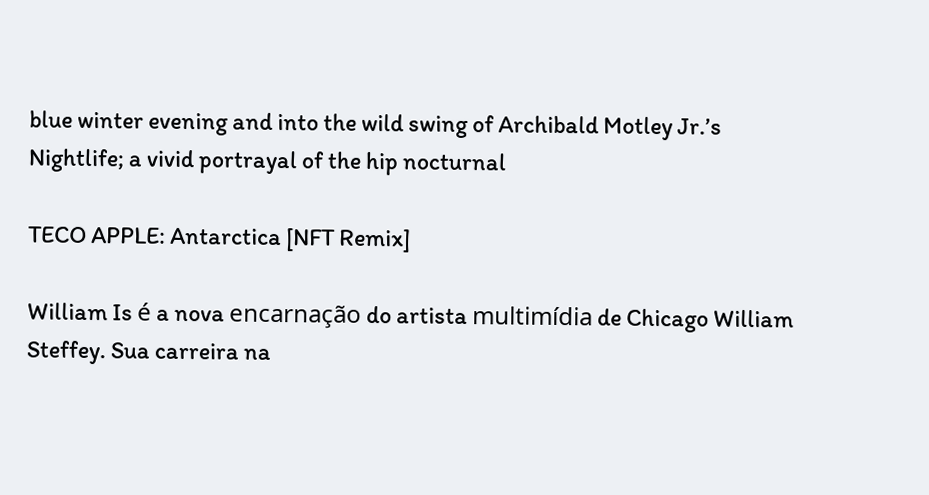blue winter evening and into the wild swing of Archibald Motley Jr.’s Nightlife; a vivid portrayal of the hip nocturnal

TECO APPLE: Antarctica [NFT Remix]

William Is é a nova encarnação do artista multimídia de Chicago William Steffey. Sua carreira na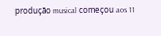produção musical começou aos 11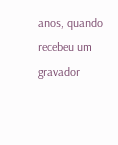anos, quando recebeu um gravador